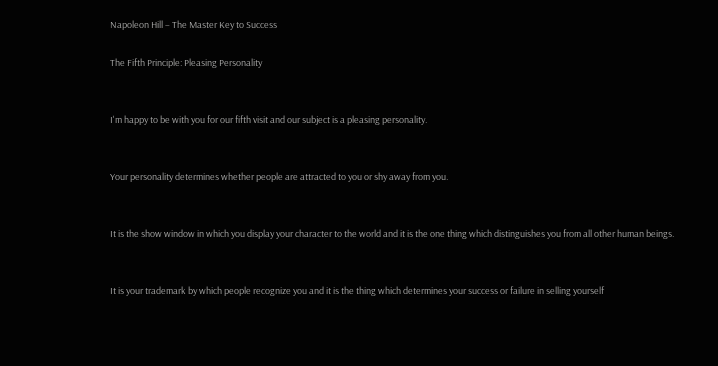Napoleon Hill – The Master Key to Success

The Fifth Principle: Pleasing Personality


I'm happy to be with you for our fifth visit and our subject is a pleasing personality.


Your personality determines whether people are attracted to you or shy away from you.


It is the show window in which you display your character to the world and it is the one thing which distinguishes you from all other human beings.


It is your trademark by which people recognize you and it is the thing which determines your success or failure in selling yourself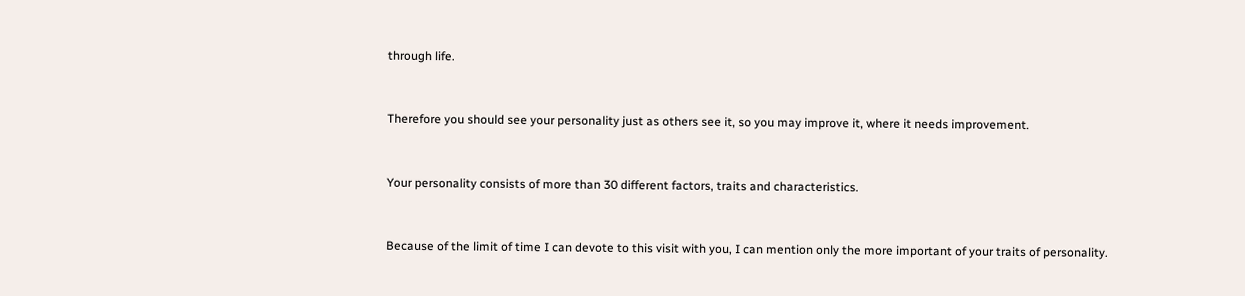through life.


Therefore you should see your personality just as others see it, so you may improve it, where it needs improvement.


Your personality consists of more than 30 different factors, traits and characteristics.


Because of the limit of time I can devote to this visit with you, I can mention only the more important of your traits of personality.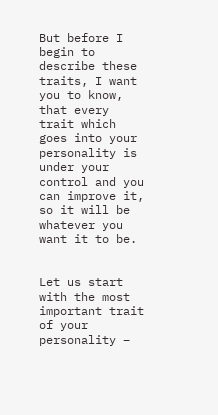But before I begin to describe these traits, I want you to know, that every trait which goes into your personality is under your control and you can improve it, so it will be whatever you want it to be.


Let us start with the most important trait of your personality –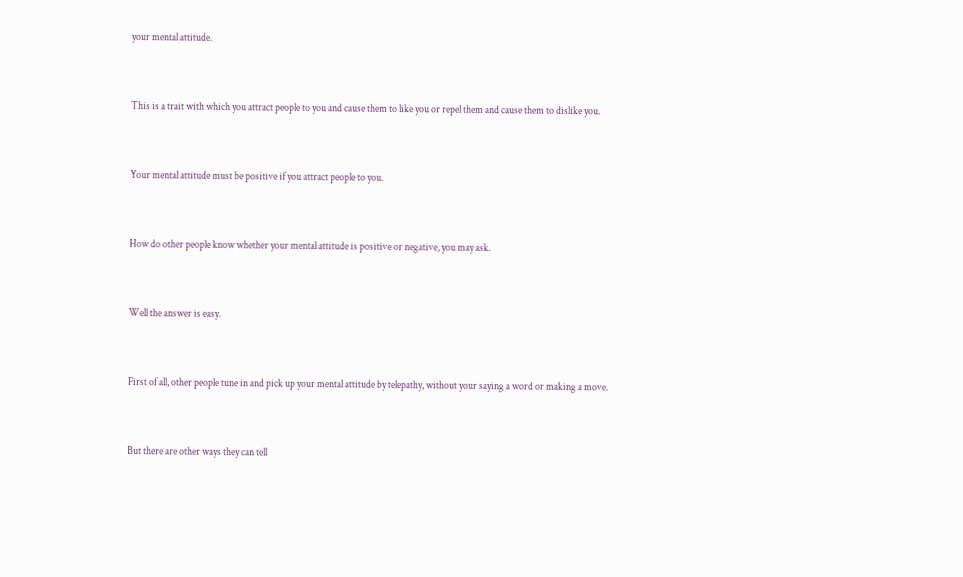your mental attitude.


This is a trait with which you attract people to you and cause them to like you or repel them and cause them to dislike you.


Your mental attitude must be positive if you attract people to you.


How do other people know whether your mental attitude is positive or negative, you may ask.


Well the answer is easy.


First of all, other people tune in and pick up your mental attitude by telepathy, without your saying a word or making a move.


But there are other ways they can tell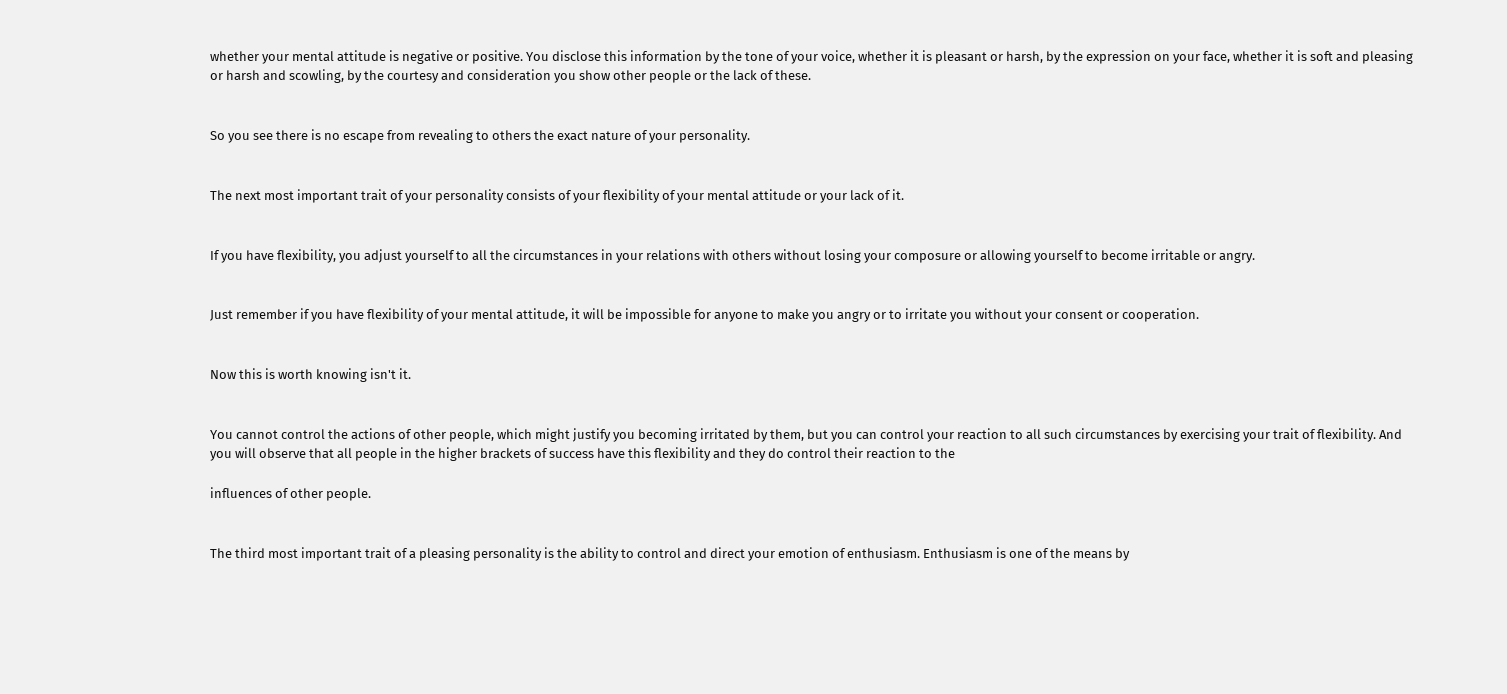whether your mental attitude is negative or positive. You disclose this information by the tone of your voice, whether it is pleasant or harsh, by the expression on your face, whether it is soft and pleasing or harsh and scowling, by the courtesy and consideration you show other people or the lack of these.


So you see there is no escape from revealing to others the exact nature of your personality.


The next most important trait of your personality consists of your flexibility of your mental attitude or your lack of it.


If you have flexibility, you adjust yourself to all the circumstances in your relations with others without losing your composure or allowing yourself to become irritable or angry.


Just remember if you have flexibility of your mental attitude, it will be impossible for anyone to make you angry or to irritate you without your consent or cooperation.


Now this is worth knowing isn't it.


You cannot control the actions of other people, which might justify you becoming irritated by them, but you can control your reaction to all such circumstances by exercising your trait of flexibility. And you will observe that all people in the higher brackets of success have this flexibility and they do control their reaction to the

influences of other people.


The third most important trait of a pleasing personality is the ability to control and direct your emotion of enthusiasm. Enthusiasm is one of the means by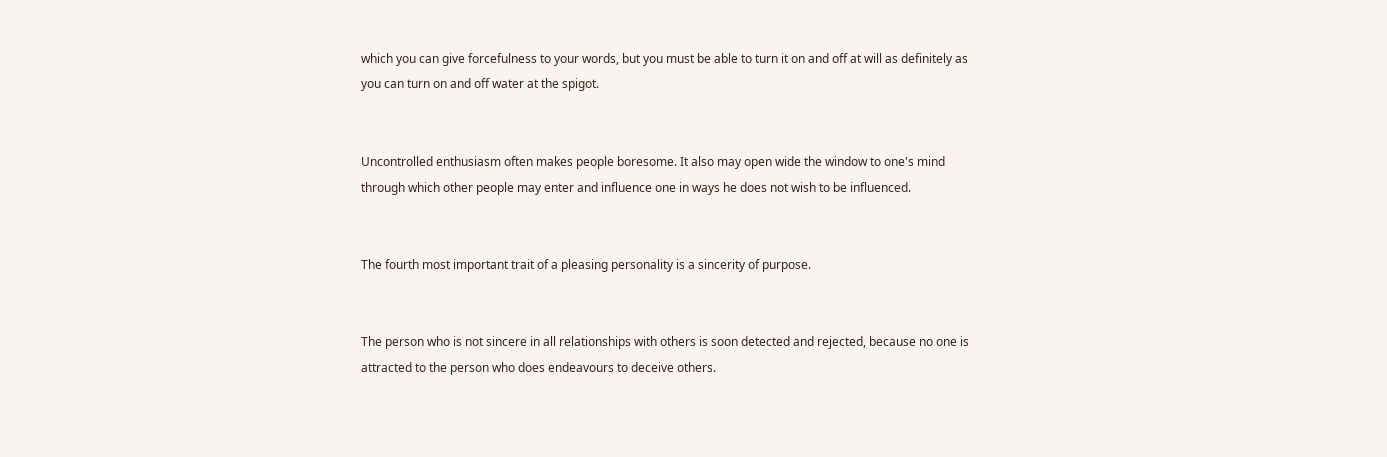which you can give forcefulness to your words, but you must be able to turn it on and off at will as definitely as you can turn on and off water at the spigot.


Uncontrolled enthusiasm often makes people boresome. It also may open wide the window to one's mind through which other people may enter and influence one in ways he does not wish to be influenced.


The fourth most important trait of a pleasing personality is a sincerity of purpose.


The person who is not sincere in all relationships with others is soon detected and rejected, because no one is attracted to the person who does endeavours to deceive others.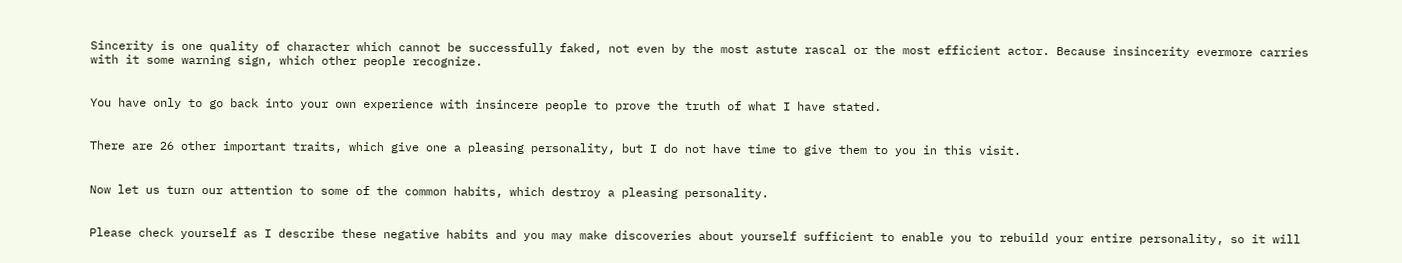Sincerity is one quality of character which cannot be successfully faked, not even by the most astute rascal or the most efficient actor. Because insincerity evermore carries with it some warning sign, which other people recognize.


You have only to go back into your own experience with insincere people to prove the truth of what I have stated.


There are 26 other important traits, which give one a pleasing personality, but I do not have time to give them to you in this visit.


Now let us turn our attention to some of the common habits, which destroy a pleasing personality.


Please check yourself as I describe these negative habits and you may make discoveries about yourself sufficient to enable you to rebuild your entire personality, so it will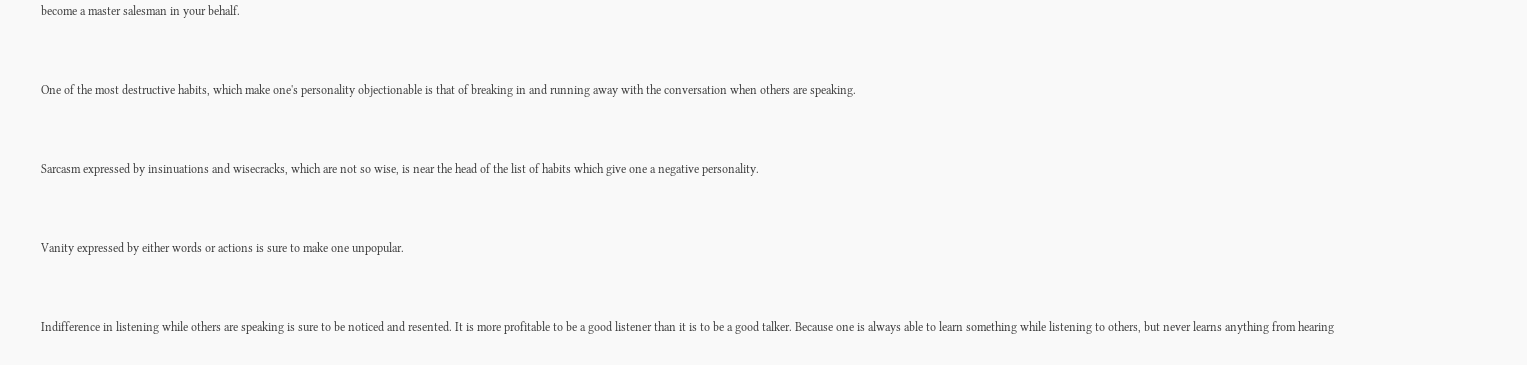become a master salesman in your behalf.



One of the most destructive habits, which make one's personality objectionable is that of breaking in and running away with the conversation when others are speaking.



Sarcasm expressed by insinuations and wisecracks, which are not so wise, is near the head of the list of habits which give one a negative personality.



Vanity expressed by either words or actions is sure to make one unpopular.



Indifference in listening while others are speaking is sure to be noticed and resented. It is more profitable to be a good listener than it is to be a good talker. Because one is always able to learn something while listening to others, but never learns anything from hearing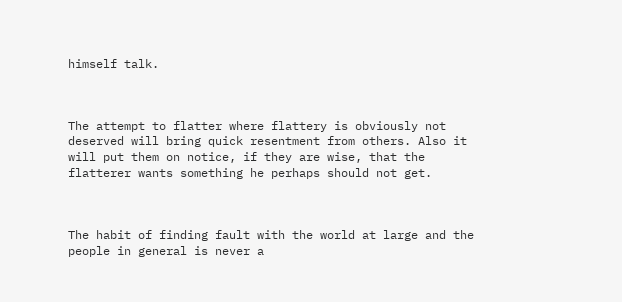himself talk.



The attempt to flatter where flattery is obviously not deserved will bring quick resentment from others. Also it will put them on notice, if they are wise, that the flatterer wants something he perhaps should not get.



The habit of finding fault with the world at large and the people in general is never a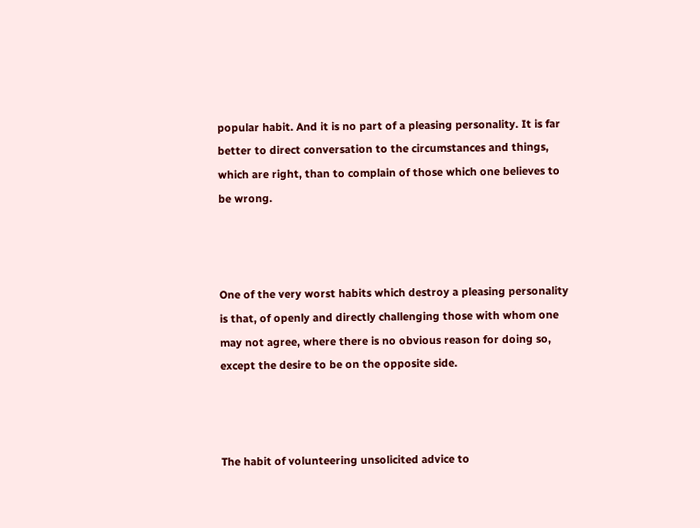popular habit. And it is no part of a pleasing personality. It is far better to direct conversation to the circumstances and things, which are right, than to complain of those which one believes to be wrong.



One of the very worst habits which destroy a pleasing personality is that, of openly and directly challenging those with whom one may not agree, where there is no obvious reason for doing so, except the desire to be on the opposite side.



The habit of volunteering unsolicited advice to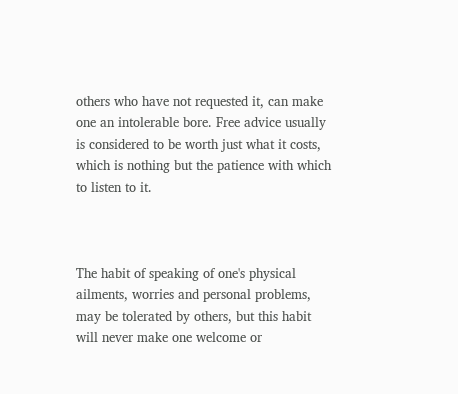others who have not requested it, can make one an intolerable bore. Free advice usually is considered to be worth just what it costs, which is nothing but the patience with which to listen to it.



The habit of speaking of one's physical ailments, worries and personal problems, may be tolerated by others, but this habit will never make one welcome or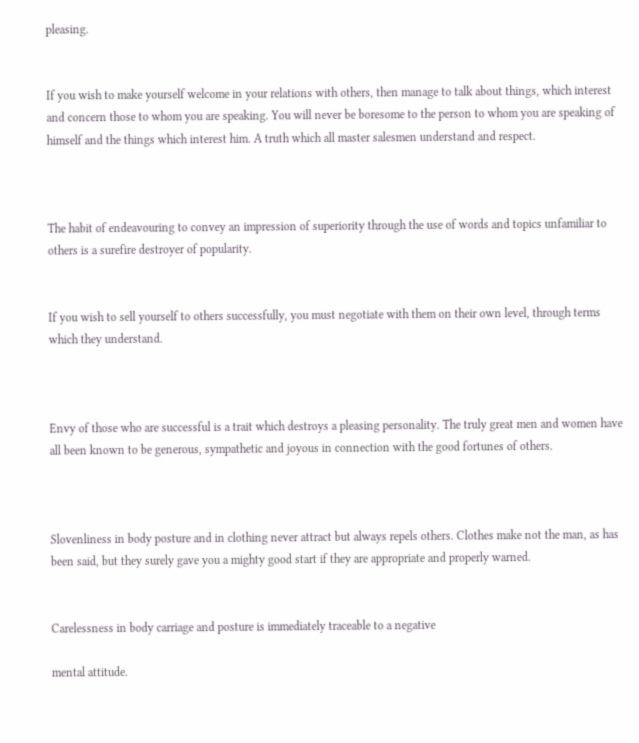pleasing.


If you wish to make yourself welcome in your relations with others, then manage to talk about things, which interest and concern those to whom you are speaking. You will never be boresome to the person to whom you are speaking of himself and the things which interest him. A truth which all master salesmen understand and respect.



The habit of endeavouring to convey an impression of superiority through the use of words and topics unfamiliar to others is a surefire destroyer of popularity.


If you wish to sell yourself to others successfully, you must negotiate with them on their own level, through terms which they understand.



Envy of those who are successful is a trait which destroys a pleasing personality. The truly great men and women have all been known to be generous, sympathetic and joyous in connection with the good fortunes of others.



Slovenliness in body posture and in clothing never attract but always repels others. Clothes make not the man, as has been said, but they surely gave you a mighty good start if they are appropriate and properly warned.


Carelessness in body carriage and posture is immediately traceable to a negative

mental attitude.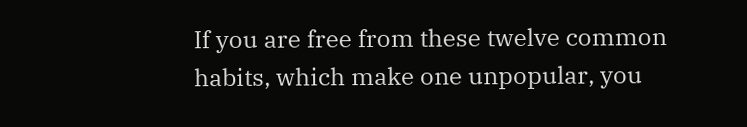If you are free from these twelve common habits, which make one unpopular, you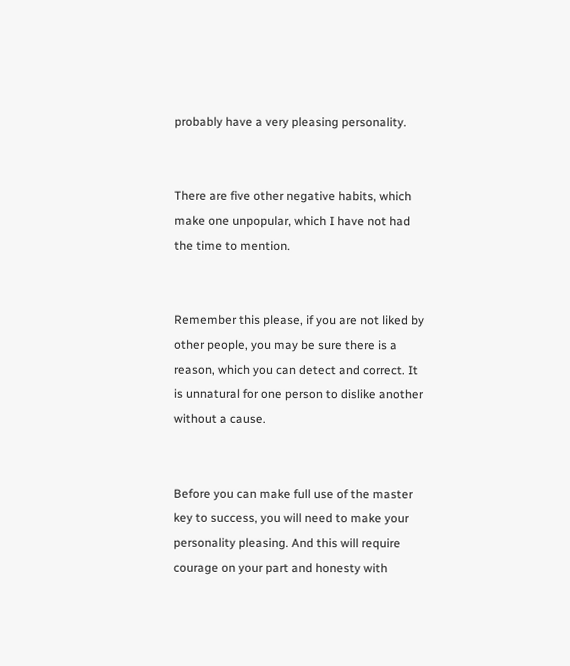probably have a very pleasing personality.


There are five other negative habits, which make one unpopular, which I have not had the time to mention.


Remember this please, if you are not liked by other people, you may be sure there is a reason, which you can detect and correct. It is unnatural for one person to dislike another without a cause.


Before you can make full use of the master key to success, you will need to make your personality pleasing. And this will require courage on your part and honesty with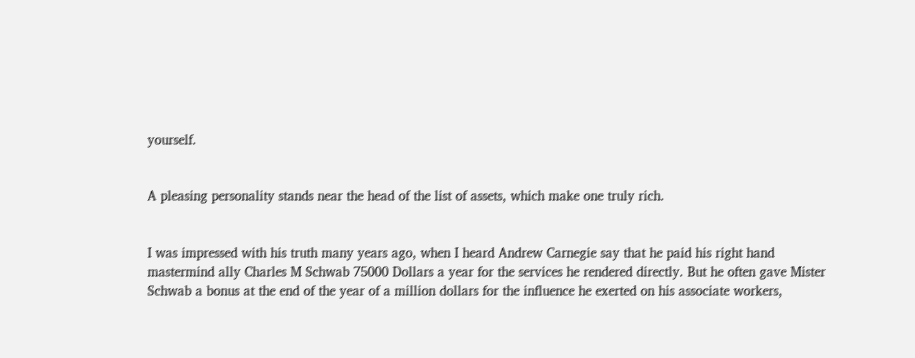yourself.


A pleasing personality stands near the head of the list of assets, which make one truly rich.


I was impressed with his truth many years ago, when I heard Andrew Carnegie say that he paid his right hand mastermind ally Charles M Schwab 75000 Dollars a year for the services he rendered directly. But he often gave Mister Schwab a bonus at the end of the year of a million dollars for the influence he exerted on his associate workers,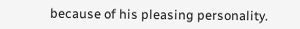because of his pleasing personality.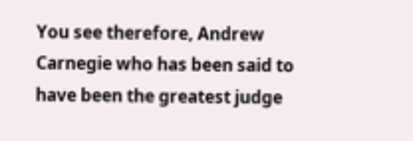You see therefore, Andrew Carnegie who has been said to have been the greatest judge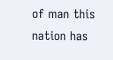of man this nation has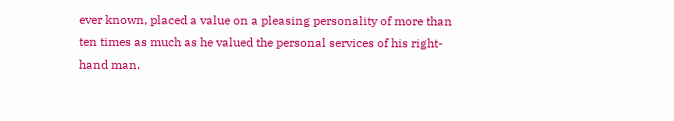ever known, placed a value on a pleasing personality of more than ten times as much as he valued the personal services of his right-hand man.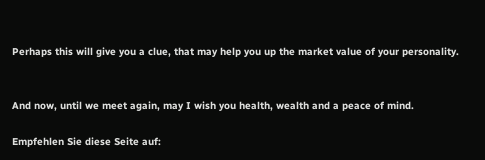Perhaps this will give you a clue, that may help you up the market value of your personality.


And now, until we meet again, may I wish you health, wealth and a peace of mind.

Empfehlen Sie diese Seite auf: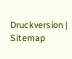Druckversion | Sitemap